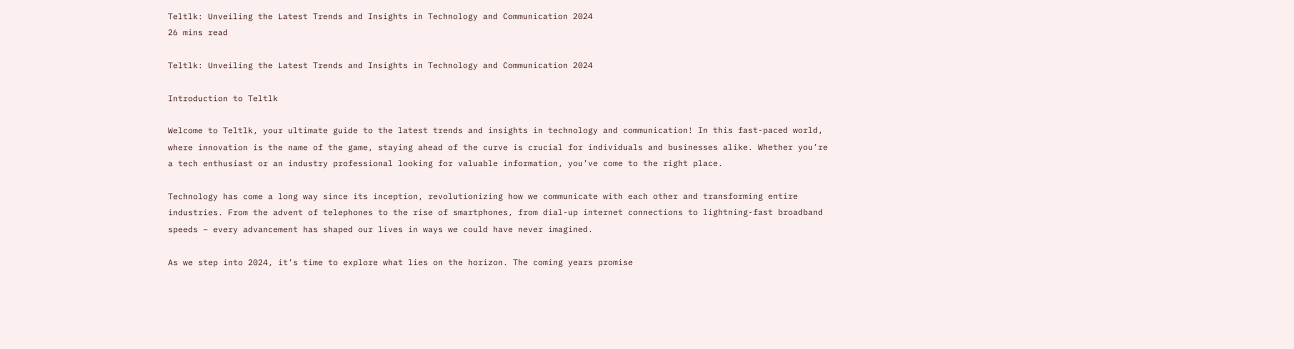Teltlk: Unveiling the Latest Trends and Insights in Technology and Communication 2024
26 mins read

Teltlk: Unveiling the Latest Trends and Insights in Technology and Communication 2024

Introduction to Teltlk

Welcome to Teltlk, your ultimate guide to the latest trends and insights in technology and communication! In this fast-paced world, where innovation is the name of the game, staying ahead of the curve is crucial for individuals and businesses alike. Whether you’re a tech enthusiast or an industry professional looking for valuable information, you’ve come to the right place.

Technology has come a long way since its inception, revolutionizing how we communicate with each other and transforming entire industries. From the advent of telephones to the rise of smartphones, from dial-up internet connections to lightning-fast broadband speeds – every advancement has shaped our lives in ways we could have never imagined.

As we step into 2024, it’s time to explore what lies on the horizon. The coming years promise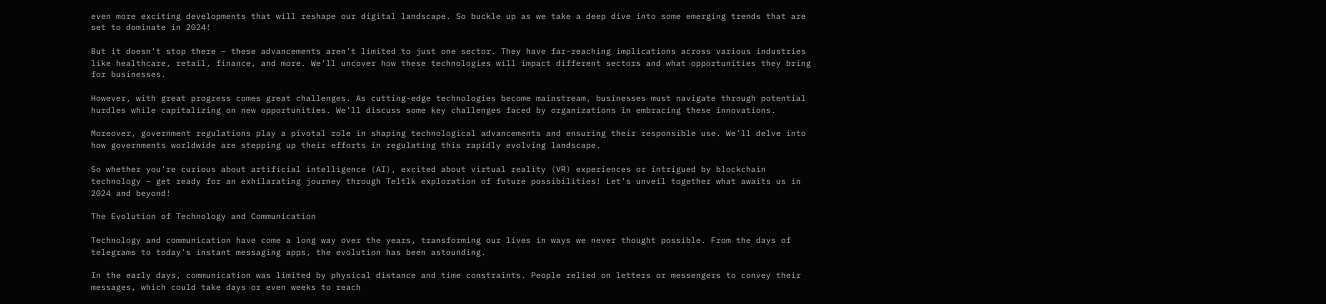even more exciting developments that will reshape our digital landscape. So buckle up as we take a deep dive into some emerging trends that are set to dominate in 2024!

But it doesn’t stop there – these advancements aren’t limited to just one sector. They have far-reaching implications across various industries like healthcare, retail, finance, and more. We’ll uncover how these technologies will impact different sectors and what opportunities they bring for businesses.

However, with great progress comes great challenges. As cutting-edge technologies become mainstream, businesses must navigate through potential hurdles while capitalizing on new opportunities. We’ll discuss some key challenges faced by organizations in embracing these innovations.

Moreover, government regulations play a pivotal role in shaping technological advancements and ensuring their responsible use. We’ll delve into how governments worldwide are stepping up their efforts in regulating this rapidly evolving landscape.

So whether you’re curious about artificial intelligence (AI), excited about virtual reality (VR) experiences or intrigued by blockchain technology – get ready for an exhilarating journey through Teltlk exploration of future possibilities! Let’s unveil together what awaits us in 2024 and beyond!

The Evolution of Technology and Communication

Technology and communication have come a long way over the years, transforming our lives in ways we never thought possible. From the days of telegrams to today’s instant messaging apps, the evolution has been astounding.

In the early days, communication was limited by physical distance and time constraints. People relied on letters or messengers to convey their messages, which could take days or even weeks to reach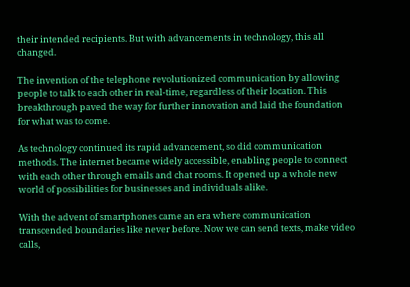their intended recipients. But with advancements in technology, this all changed.

The invention of the telephone revolutionized communication by allowing people to talk to each other in real-time, regardless of their location. This breakthrough paved the way for further innovation and laid the foundation for what was to come.

As technology continued its rapid advancement, so did communication methods. The internet became widely accessible, enabling people to connect with each other through emails and chat rooms. It opened up a whole new world of possibilities for businesses and individuals alike.

With the advent of smartphones came an era where communication transcended boundaries like never before. Now we can send texts, make video calls,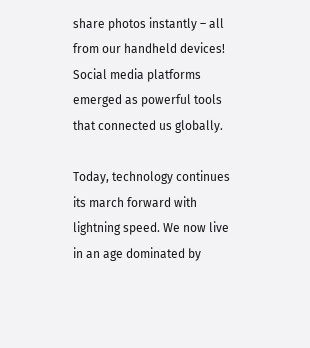share photos instantly – all from our handheld devices! Social media platforms emerged as powerful tools that connected us globally.

Today, technology continues its march forward with lightning speed. We now live in an age dominated by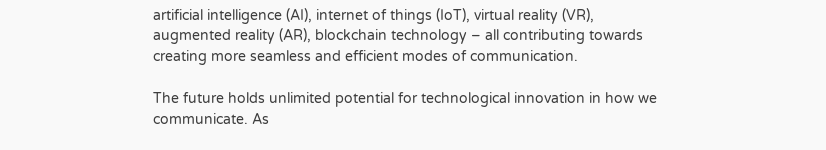artificial intelligence (AI), internet of things (IoT), virtual reality (VR), augmented reality (AR), blockchain technology – all contributing towards creating more seamless and efficient modes of communication.

The future holds unlimited potential for technological innovation in how we communicate. As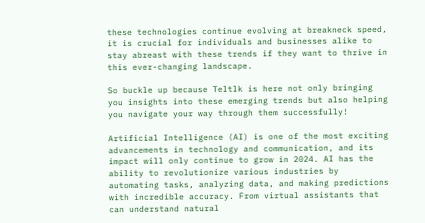these technologies continue evolving at breakneck speed, it is crucial for individuals and businesses alike to stay abreast with these trends if they want to thrive in this ever-changing landscape.

So buckle up because Teltlk is here not only bringing you insights into these emerging trends but also helping you navigate your way through them successfully!

Artificial Intelligence (AI) is one of the most exciting advancements in technology and communication, and its impact will only continue to grow in 2024. AI has the ability to revolutionize various industries by automating tasks, analyzing data, and making predictions with incredible accuracy. From virtual assistants that can understand natural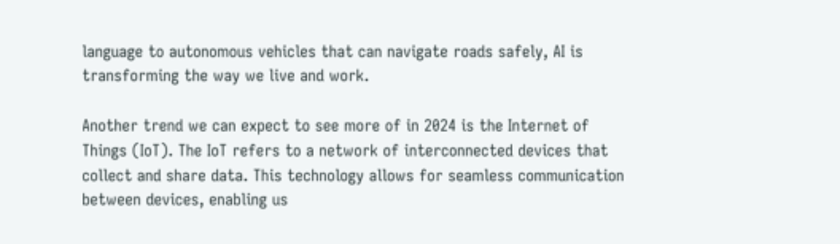language to autonomous vehicles that can navigate roads safely, AI is transforming the way we live and work.

Another trend we can expect to see more of in 2024 is the Internet of Things (IoT). The IoT refers to a network of interconnected devices that collect and share data. This technology allows for seamless communication between devices, enabling us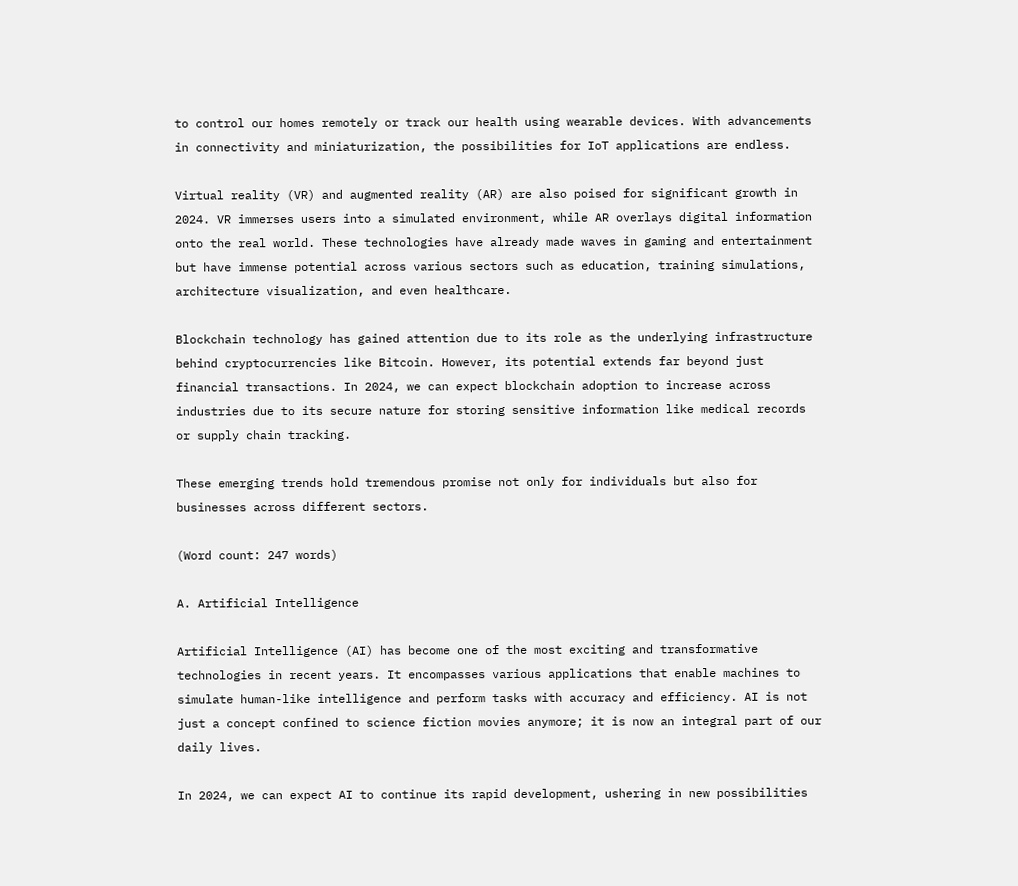to control our homes remotely or track our health using wearable devices. With advancements in connectivity and miniaturization, the possibilities for IoT applications are endless.

Virtual reality (VR) and augmented reality (AR) are also poised for significant growth in 2024. VR immerses users into a simulated environment, while AR overlays digital information onto the real world. These technologies have already made waves in gaming and entertainment but have immense potential across various sectors such as education, training simulations, architecture visualization, and even healthcare.

Blockchain technology has gained attention due to its role as the underlying infrastructure behind cryptocurrencies like Bitcoin. However, its potential extends far beyond just financial transactions. In 2024, we can expect blockchain adoption to increase across industries due to its secure nature for storing sensitive information like medical records or supply chain tracking.

These emerging trends hold tremendous promise not only for individuals but also for businesses across different sectors.

(Word count: 247 words)

A. Artificial Intelligence

Artificial Intelligence (AI) has become one of the most exciting and transformative technologies in recent years. It encompasses various applications that enable machines to simulate human-like intelligence and perform tasks with accuracy and efficiency. AI is not just a concept confined to science fiction movies anymore; it is now an integral part of our daily lives.

In 2024, we can expect AI to continue its rapid development, ushering in new possibilities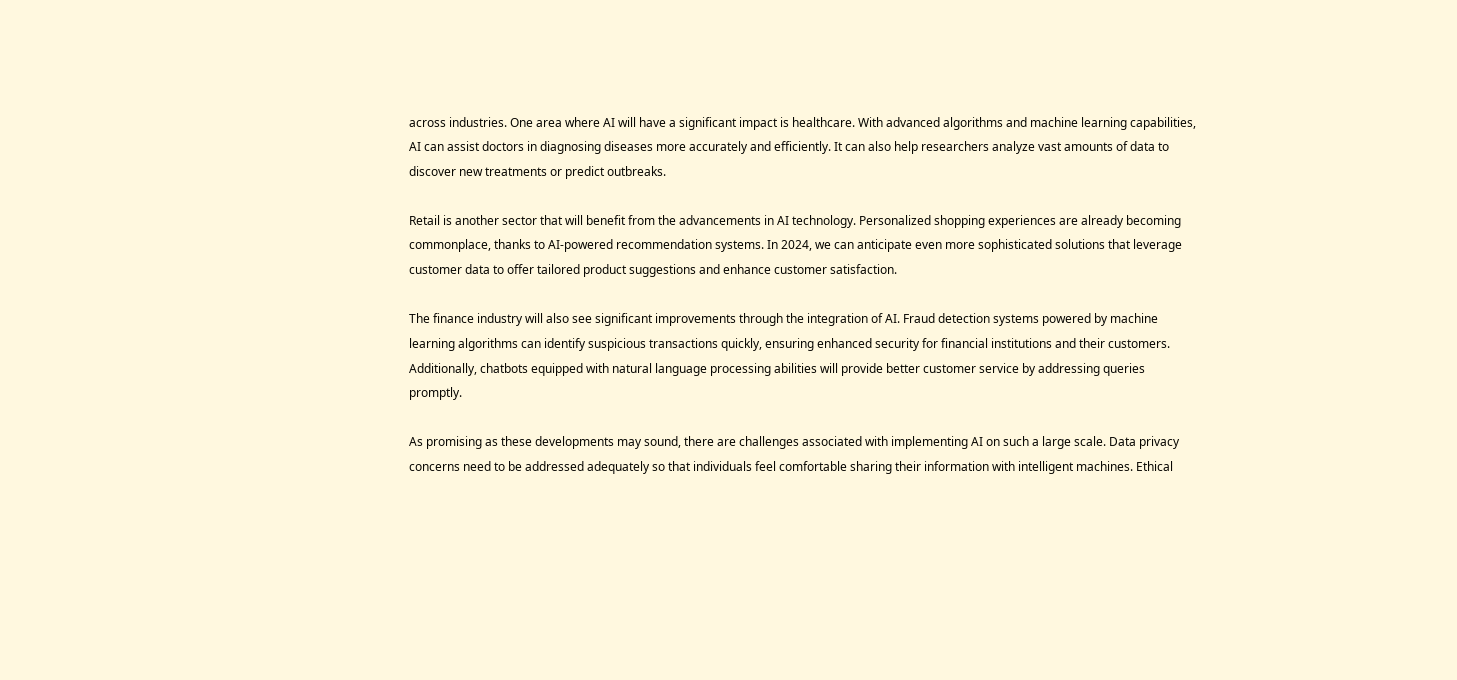across industries. One area where AI will have a significant impact is healthcare. With advanced algorithms and machine learning capabilities, AI can assist doctors in diagnosing diseases more accurately and efficiently. It can also help researchers analyze vast amounts of data to discover new treatments or predict outbreaks.

Retail is another sector that will benefit from the advancements in AI technology. Personalized shopping experiences are already becoming commonplace, thanks to AI-powered recommendation systems. In 2024, we can anticipate even more sophisticated solutions that leverage customer data to offer tailored product suggestions and enhance customer satisfaction.

The finance industry will also see significant improvements through the integration of AI. Fraud detection systems powered by machine learning algorithms can identify suspicious transactions quickly, ensuring enhanced security for financial institutions and their customers. Additionally, chatbots equipped with natural language processing abilities will provide better customer service by addressing queries promptly.

As promising as these developments may sound, there are challenges associated with implementing AI on such a large scale. Data privacy concerns need to be addressed adequately so that individuals feel comfortable sharing their information with intelligent machines. Ethical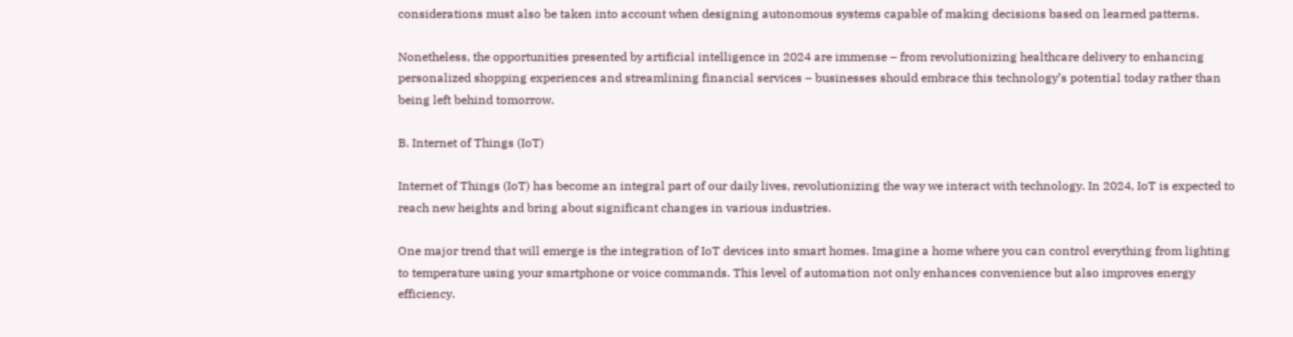considerations must also be taken into account when designing autonomous systems capable of making decisions based on learned patterns.

Nonetheless, the opportunities presented by artificial intelligence in 2024 are immense – from revolutionizing healthcare delivery to enhancing personalized shopping experiences and streamlining financial services – businesses should embrace this technology’s potential today rather than being left behind tomorrow.

B. Internet of Things (IoT)

Internet of Things (IoT) has become an integral part of our daily lives, revolutionizing the way we interact with technology. In 2024, IoT is expected to reach new heights and bring about significant changes in various industries.

One major trend that will emerge is the integration of IoT devices into smart homes. Imagine a home where you can control everything from lighting to temperature using your smartphone or voice commands. This level of automation not only enhances convenience but also improves energy efficiency.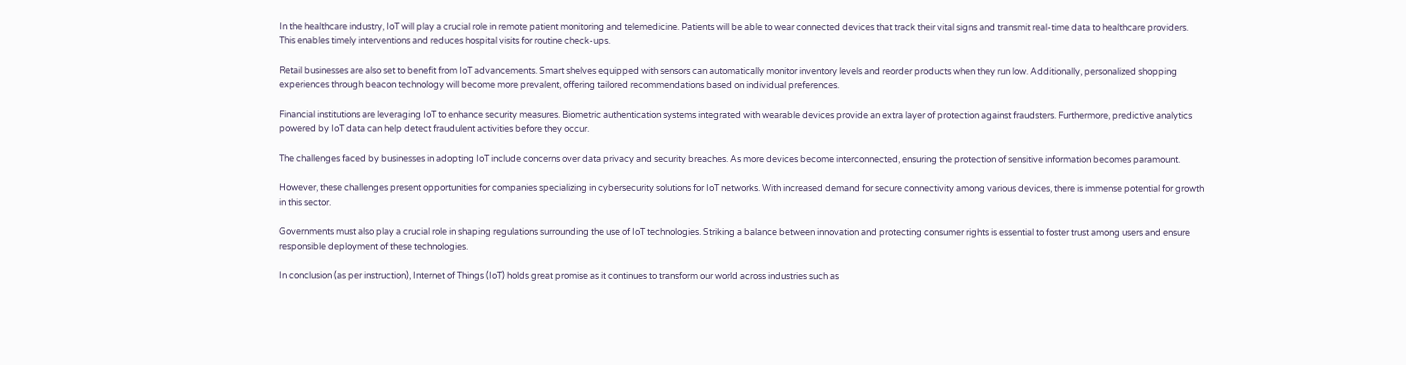In the healthcare industry, IoT will play a crucial role in remote patient monitoring and telemedicine. Patients will be able to wear connected devices that track their vital signs and transmit real-time data to healthcare providers. This enables timely interventions and reduces hospital visits for routine check-ups.

Retail businesses are also set to benefit from IoT advancements. Smart shelves equipped with sensors can automatically monitor inventory levels and reorder products when they run low. Additionally, personalized shopping experiences through beacon technology will become more prevalent, offering tailored recommendations based on individual preferences.

Financial institutions are leveraging IoT to enhance security measures. Biometric authentication systems integrated with wearable devices provide an extra layer of protection against fraudsters. Furthermore, predictive analytics powered by IoT data can help detect fraudulent activities before they occur.

The challenges faced by businesses in adopting IoT include concerns over data privacy and security breaches. As more devices become interconnected, ensuring the protection of sensitive information becomes paramount.

However, these challenges present opportunities for companies specializing in cybersecurity solutions for IoT networks. With increased demand for secure connectivity among various devices, there is immense potential for growth in this sector.

Governments must also play a crucial role in shaping regulations surrounding the use of IoT technologies. Striking a balance between innovation and protecting consumer rights is essential to foster trust among users and ensure responsible deployment of these technologies.

In conclusion (as per instruction), Internet of Things (IoT) holds great promise as it continues to transform our world across industries such as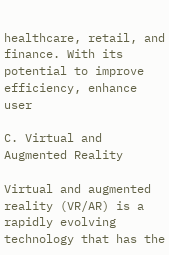healthcare, retail, and finance. With its potential to improve efficiency, enhance user

C. Virtual and Augmented Reality

Virtual and augmented reality (VR/AR) is a rapidly evolving technology that has the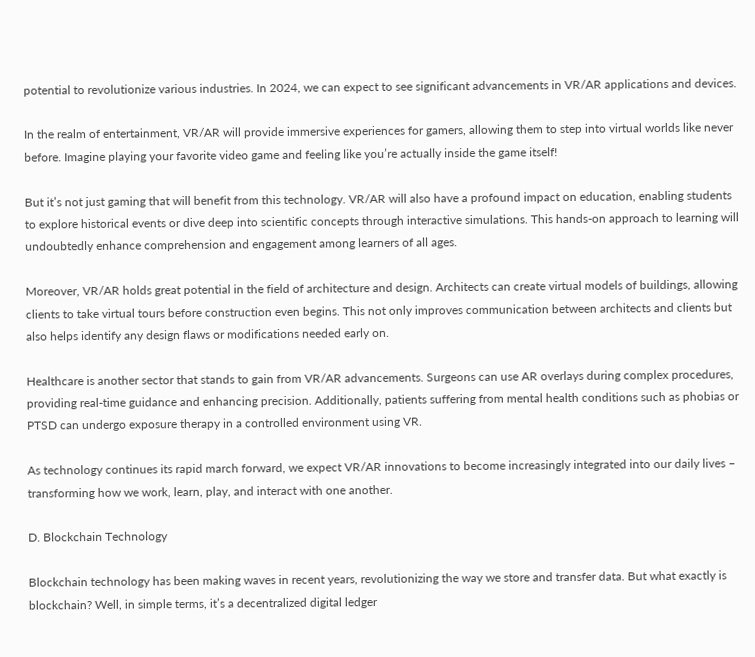potential to revolutionize various industries. In 2024, we can expect to see significant advancements in VR/AR applications and devices.

In the realm of entertainment, VR/AR will provide immersive experiences for gamers, allowing them to step into virtual worlds like never before. Imagine playing your favorite video game and feeling like you’re actually inside the game itself!

But it’s not just gaming that will benefit from this technology. VR/AR will also have a profound impact on education, enabling students to explore historical events or dive deep into scientific concepts through interactive simulations. This hands-on approach to learning will undoubtedly enhance comprehension and engagement among learners of all ages.

Moreover, VR/AR holds great potential in the field of architecture and design. Architects can create virtual models of buildings, allowing clients to take virtual tours before construction even begins. This not only improves communication between architects and clients but also helps identify any design flaws or modifications needed early on.

Healthcare is another sector that stands to gain from VR/AR advancements. Surgeons can use AR overlays during complex procedures, providing real-time guidance and enhancing precision. Additionally, patients suffering from mental health conditions such as phobias or PTSD can undergo exposure therapy in a controlled environment using VR.

As technology continues its rapid march forward, we expect VR/AR innovations to become increasingly integrated into our daily lives – transforming how we work, learn, play, and interact with one another.

D. Blockchain Technology

Blockchain technology has been making waves in recent years, revolutionizing the way we store and transfer data. But what exactly is blockchain? Well, in simple terms, it’s a decentralized digital ledger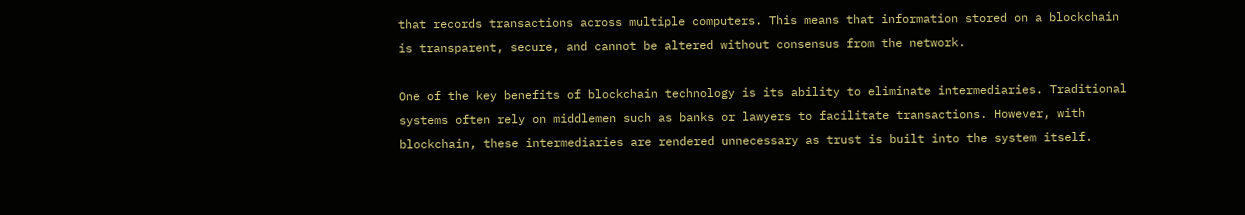that records transactions across multiple computers. This means that information stored on a blockchain is transparent, secure, and cannot be altered without consensus from the network.

One of the key benefits of blockchain technology is its ability to eliminate intermediaries. Traditional systems often rely on middlemen such as banks or lawyers to facilitate transactions. However, with blockchain, these intermediaries are rendered unnecessary as trust is built into the system itself.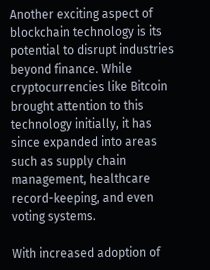Another exciting aspect of blockchain technology is its potential to disrupt industries beyond finance. While cryptocurrencies like Bitcoin brought attention to this technology initially, it has since expanded into areas such as supply chain management, healthcare record-keeping, and even voting systems.

With increased adoption of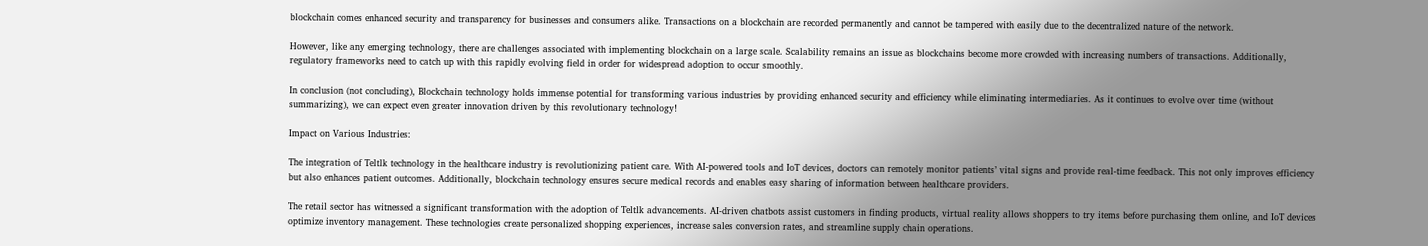blockchain comes enhanced security and transparency for businesses and consumers alike. Transactions on a blockchain are recorded permanently and cannot be tampered with easily due to the decentralized nature of the network.

However, like any emerging technology, there are challenges associated with implementing blockchain on a large scale. Scalability remains an issue as blockchains become more crowded with increasing numbers of transactions. Additionally, regulatory frameworks need to catch up with this rapidly evolving field in order for widespread adoption to occur smoothly.

In conclusion (not concluding), Blockchain technology holds immense potential for transforming various industries by providing enhanced security and efficiency while eliminating intermediaries. As it continues to evolve over time (without summarizing), we can expect even greater innovation driven by this revolutionary technology!

Impact on Various Industries:

The integration of Teltlk technology in the healthcare industry is revolutionizing patient care. With AI-powered tools and IoT devices, doctors can remotely monitor patients’ vital signs and provide real-time feedback. This not only improves efficiency but also enhances patient outcomes. Additionally, blockchain technology ensures secure medical records and enables easy sharing of information between healthcare providers.

The retail sector has witnessed a significant transformation with the adoption of Teltlk advancements. AI-driven chatbots assist customers in finding products, virtual reality allows shoppers to try items before purchasing them online, and IoT devices optimize inventory management. These technologies create personalized shopping experiences, increase sales conversion rates, and streamline supply chain operations.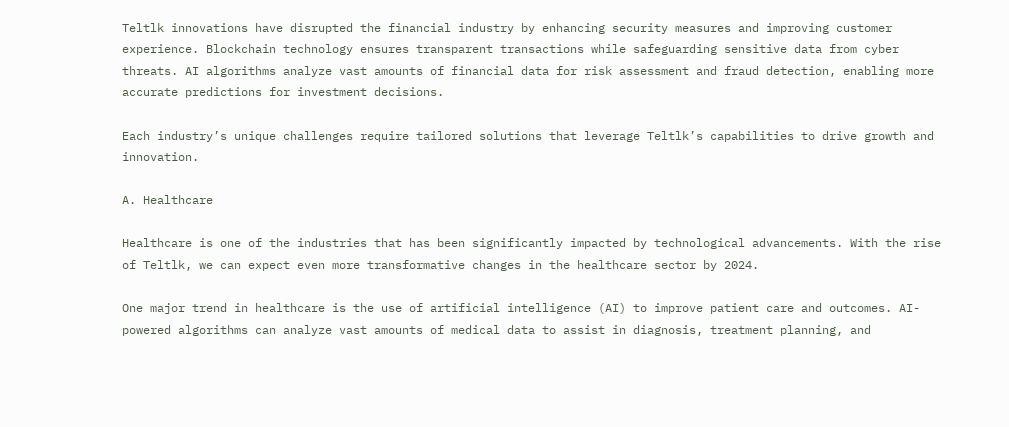Teltlk innovations have disrupted the financial industry by enhancing security measures and improving customer experience. Blockchain technology ensures transparent transactions while safeguarding sensitive data from cyber threats. AI algorithms analyze vast amounts of financial data for risk assessment and fraud detection, enabling more accurate predictions for investment decisions.

Each industry’s unique challenges require tailored solutions that leverage Teltlk’s capabilities to drive growth and innovation.

A. Healthcare

Healthcare is one of the industries that has been significantly impacted by technological advancements. With the rise of Teltlk, we can expect even more transformative changes in the healthcare sector by 2024.

One major trend in healthcare is the use of artificial intelligence (AI) to improve patient care and outcomes. AI-powered algorithms can analyze vast amounts of medical data to assist in diagnosis, treatment planning, and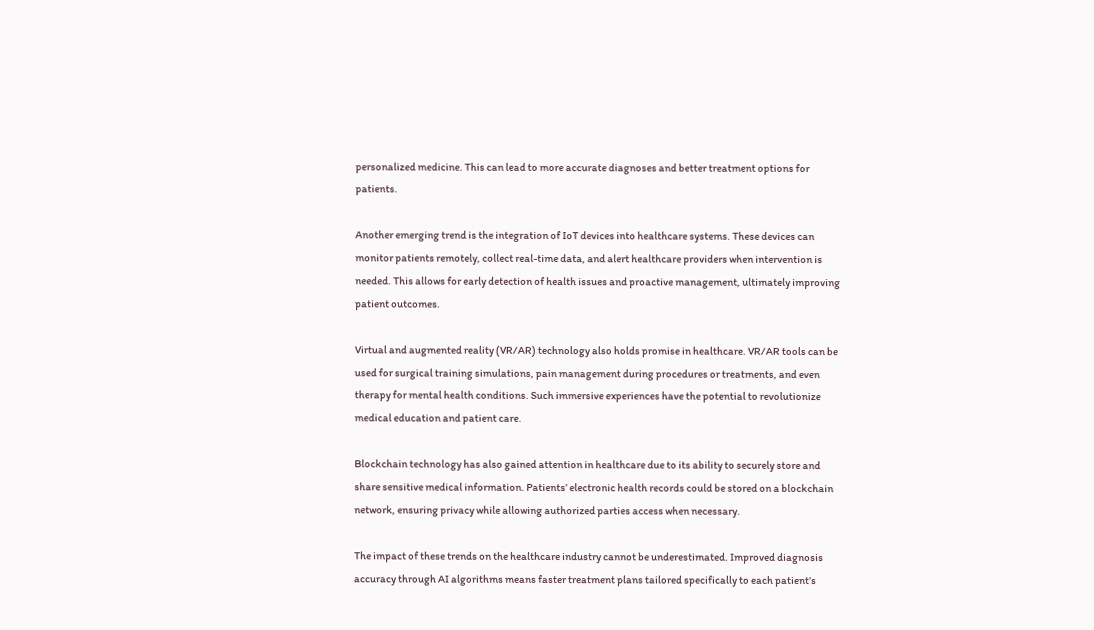personalized medicine. This can lead to more accurate diagnoses and better treatment options for patients.

Another emerging trend is the integration of IoT devices into healthcare systems. These devices can monitor patients remotely, collect real-time data, and alert healthcare providers when intervention is needed. This allows for early detection of health issues and proactive management, ultimately improving patient outcomes.

Virtual and augmented reality (VR/AR) technology also holds promise in healthcare. VR/AR tools can be used for surgical training simulations, pain management during procedures or treatments, and even therapy for mental health conditions. Such immersive experiences have the potential to revolutionize medical education and patient care.

Blockchain technology has also gained attention in healthcare due to its ability to securely store and share sensitive medical information. Patients’ electronic health records could be stored on a blockchain network, ensuring privacy while allowing authorized parties access when necessary.

The impact of these trends on the healthcare industry cannot be underestimated. Improved diagnosis accuracy through AI algorithms means faster treatment plans tailored specifically to each patient’s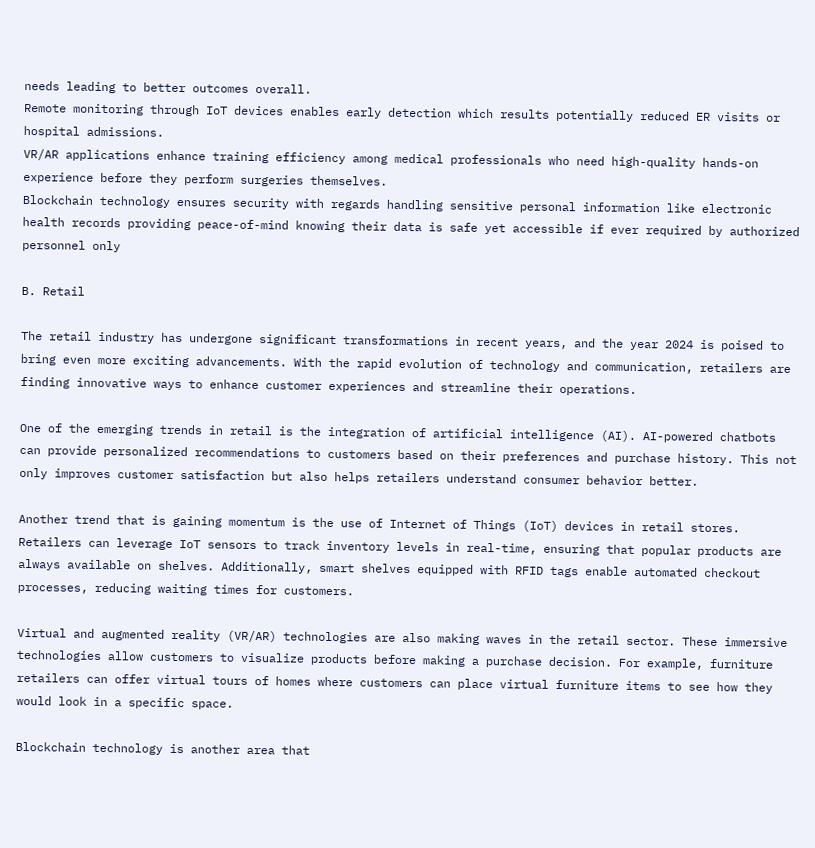needs leading to better outcomes overall.
Remote monitoring through IoT devices enables early detection which results potentially reduced ER visits or hospital admissions.
VR/AR applications enhance training efficiency among medical professionals who need high-quality hands-on experience before they perform surgeries themselves.
Blockchain technology ensures security with regards handling sensitive personal information like electronic health records providing peace-of-mind knowing their data is safe yet accessible if ever required by authorized personnel only

B. Retail

The retail industry has undergone significant transformations in recent years, and the year 2024 is poised to bring even more exciting advancements. With the rapid evolution of technology and communication, retailers are finding innovative ways to enhance customer experiences and streamline their operations.

One of the emerging trends in retail is the integration of artificial intelligence (AI). AI-powered chatbots can provide personalized recommendations to customers based on their preferences and purchase history. This not only improves customer satisfaction but also helps retailers understand consumer behavior better.

Another trend that is gaining momentum is the use of Internet of Things (IoT) devices in retail stores. Retailers can leverage IoT sensors to track inventory levels in real-time, ensuring that popular products are always available on shelves. Additionally, smart shelves equipped with RFID tags enable automated checkout processes, reducing waiting times for customers.

Virtual and augmented reality (VR/AR) technologies are also making waves in the retail sector. These immersive technologies allow customers to visualize products before making a purchase decision. For example, furniture retailers can offer virtual tours of homes where customers can place virtual furniture items to see how they would look in a specific space.

Blockchain technology is another area that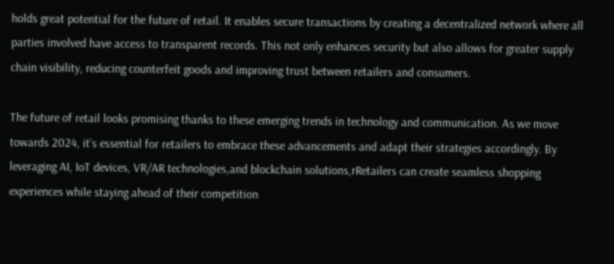holds great potential for the future of retail. It enables secure transactions by creating a decentralized network where all parties involved have access to transparent records. This not only enhances security but also allows for greater supply chain visibility, reducing counterfeit goods and improving trust between retailers and consumers.

The future of retail looks promising thanks to these emerging trends in technology and communication. As we move towards 2024, it’s essential for retailers to embrace these advancements and adapt their strategies accordingly. By leveraging AI, IoT devices, VR/AR technologies,and blockchain solutions,rRetailers can create seamless shopping experiences while staying ahead of their competition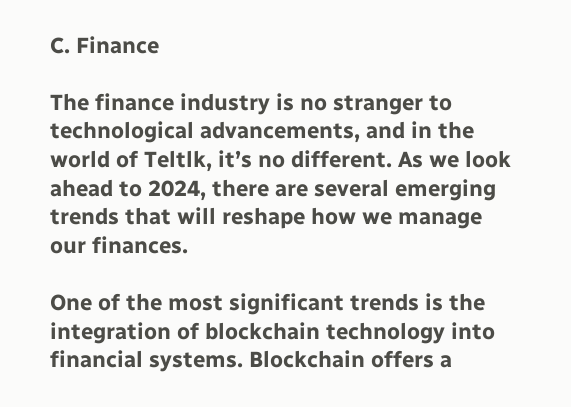C. Finance

The finance industry is no stranger to technological advancements, and in the world of Teltlk, it’s no different. As we look ahead to 2024, there are several emerging trends that will reshape how we manage our finances.

One of the most significant trends is the integration of blockchain technology into financial systems. Blockchain offers a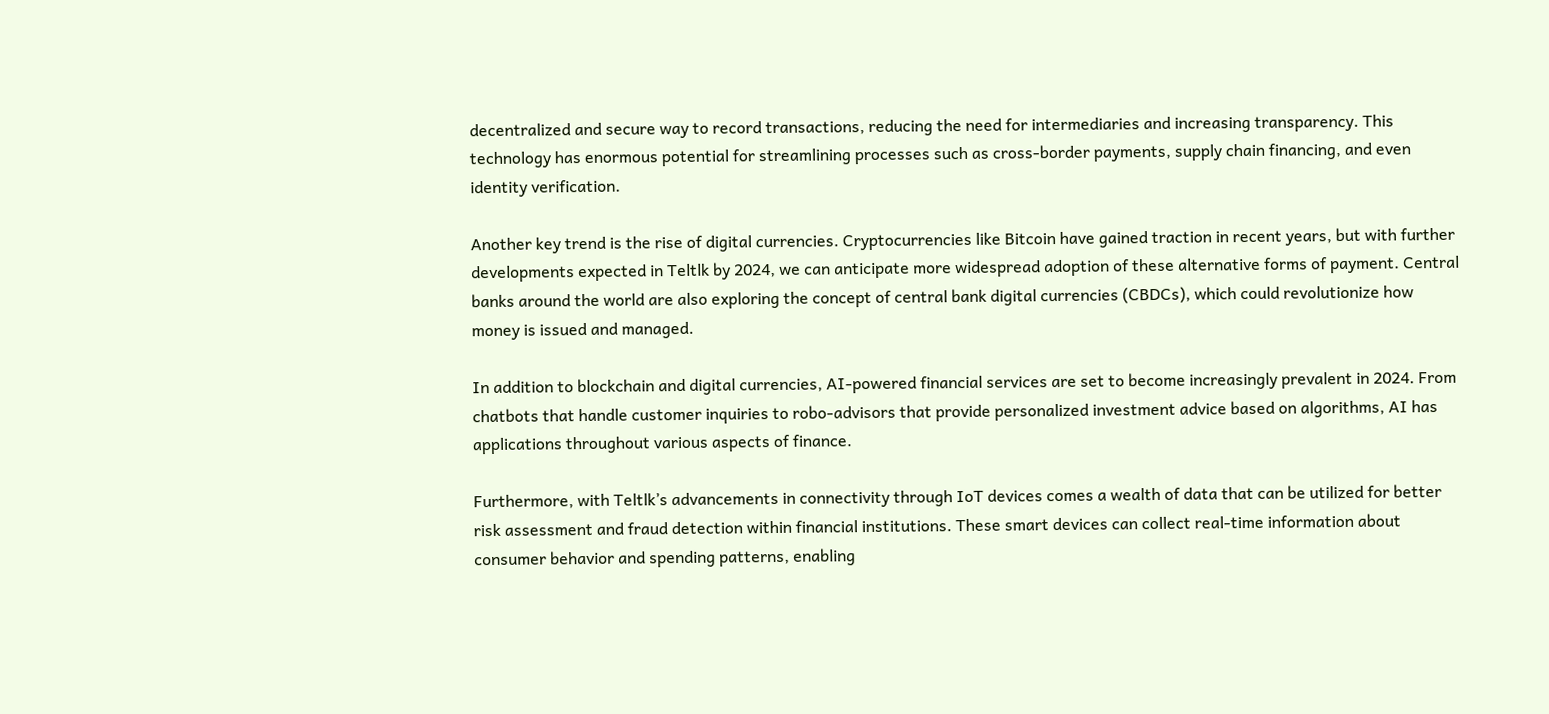decentralized and secure way to record transactions, reducing the need for intermediaries and increasing transparency. This technology has enormous potential for streamlining processes such as cross-border payments, supply chain financing, and even identity verification.

Another key trend is the rise of digital currencies. Cryptocurrencies like Bitcoin have gained traction in recent years, but with further developments expected in Teltlk by 2024, we can anticipate more widespread adoption of these alternative forms of payment. Central banks around the world are also exploring the concept of central bank digital currencies (CBDCs), which could revolutionize how money is issued and managed.

In addition to blockchain and digital currencies, AI-powered financial services are set to become increasingly prevalent in 2024. From chatbots that handle customer inquiries to robo-advisors that provide personalized investment advice based on algorithms, AI has applications throughout various aspects of finance.

Furthermore, with Teltlk’s advancements in connectivity through IoT devices comes a wealth of data that can be utilized for better risk assessment and fraud detection within financial institutions. These smart devices can collect real-time information about consumer behavior and spending patterns, enabling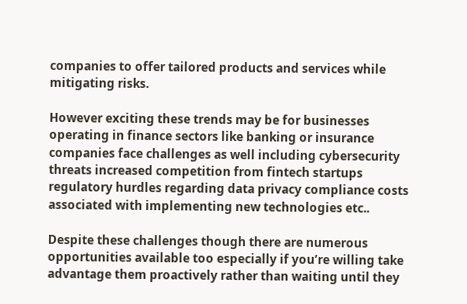companies to offer tailored products and services while mitigating risks.

However exciting these trends may be for businesses operating in finance sectors like banking or insurance companies face challenges as well including cybersecurity threats increased competition from fintech startups regulatory hurdles regarding data privacy compliance costs associated with implementing new technologies etc..

Despite these challenges though there are numerous opportunities available too especially if you’re willing take advantage them proactively rather than waiting until they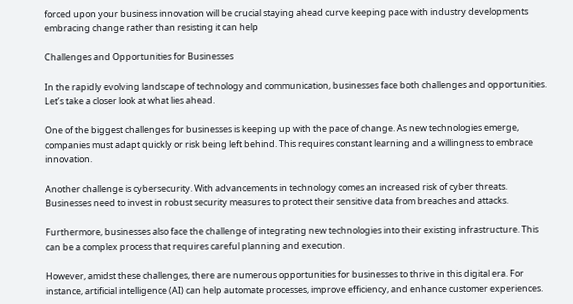forced upon your business innovation will be crucial staying ahead curve keeping pace with industry developments embracing change rather than resisting it can help

Challenges and Opportunities for Businesses

In the rapidly evolving landscape of technology and communication, businesses face both challenges and opportunities. Let’s take a closer look at what lies ahead.

One of the biggest challenges for businesses is keeping up with the pace of change. As new technologies emerge, companies must adapt quickly or risk being left behind. This requires constant learning and a willingness to embrace innovation.

Another challenge is cybersecurity. With advancements in technology comes an increased risk of cyber threats. Businesses need to invest in robust security measures to protect their sensitive data from breaches and attacks.

Furthermore, businesses also face the challenge of integrating new technologies into their existing infrastructure. This can be a complex process that requires careful planning and execution.

However, amidst these challenges, there are numerous opportunities for businesses to thrive in this digital era. For instance, artificial intelligence (AI) can help automate processes, improve efficiency, and enhance customer experiences.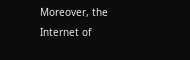Moreover, the Internet of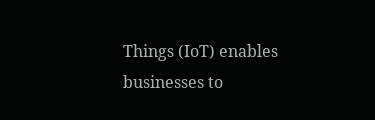Things (IoT) enables businesses to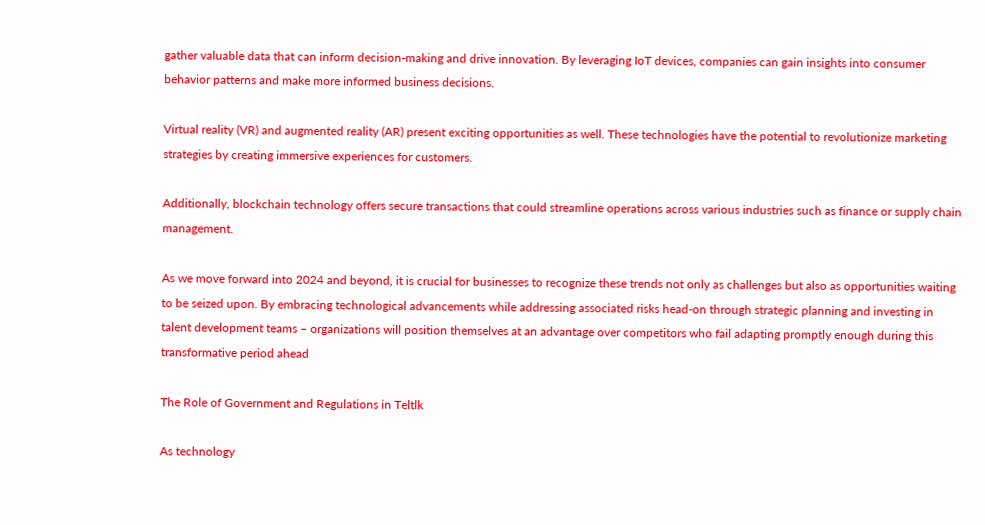gather valuable data that can inform decision-making and drive innovation. By leveraging IoT devices, companies can gain insights into consumer behavior patterns and make more informed business decisions.

Virtual reality (VR) and augmented reality (AR) present exciting opportunities as well. These technologies have the potential to revolutionize marketing strategies by creating immersive experiences for customers.

Additionally, blockchain technology offers secure transactions that could streamline operations across various industries such as finance or supply chain management.

As we move forward into 2024 and beyond, it is crucial for businesses to recognize these trends not only as challenges but also as opportunities waiting to be seized upon. By embracing technological advancements while addressing associated risks head-on through strategic planning and investing in talent development teams – organizations will position themselves at an advantage over competitors who fail adapting promptly enough during this transformative period ahead

The Role of Government and Regulations in Teltlk

As technology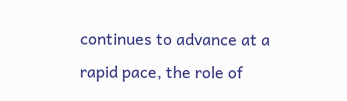continues to advance at a rapid pace, the role of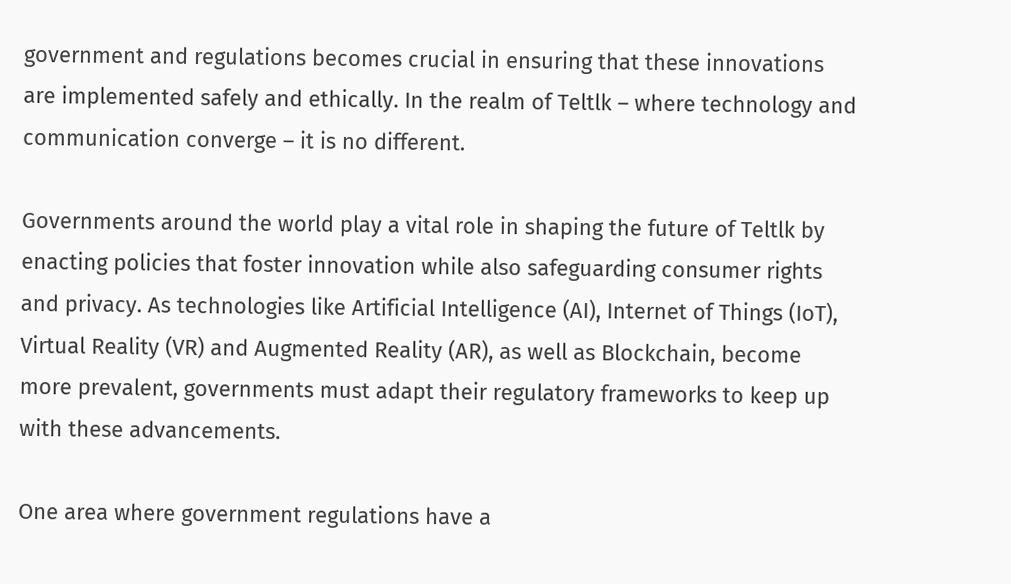government and regulations becomes crucial in ensuring that these innovations are implemented safely and ethically. In the realm of Teltlk – where technology and communication converge – it is no different.

Governments around the world play a vital role in shaping the future of Teltlk by enacting policies that foster innovation while also safeguarding consumer rights and privacy. As technologies like Artificial Intelligence (AI), Internet of Things (IoT), Virtual Reality (VR) and Augmented Reality (AR), as well as Blockchain, become more prevalent, governments must adapt their regulatory frameworks to keep up with these advancements.

One area where government regulations have a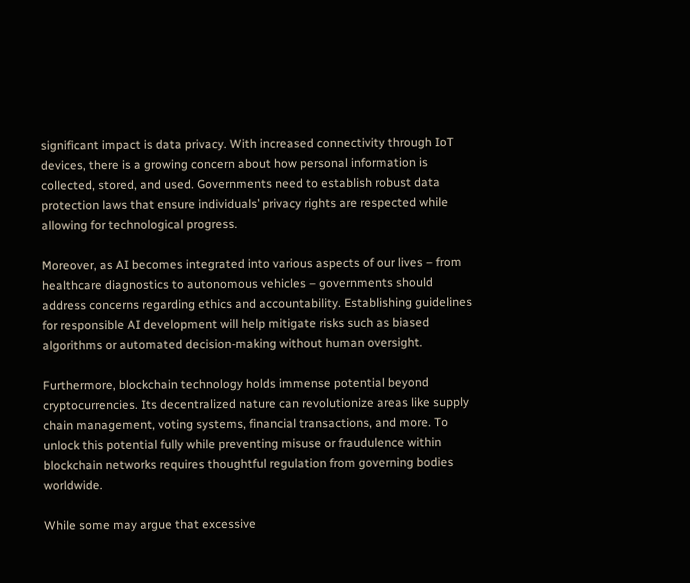significant impact is data privacy. With increased connectivity through IoT devices, there is a growing concern about how personal information is collected, stored, and used. Governments need to establish robust data protection laws that ensure individuals’ privacy rights are respected while allowing for technological progress.

Moreover, as AI becomes integrated into various aspects of our lives – from healthcare diagnostics to autonomous vehicles – governments should address concerns regarding ethics and accountability. Establishing guidelines for responsible AI development will help mitigate risks such as biased algorithms or automated decision-making without human oversight.

Furthermore, blockchain technology holds immense potential beyond cryptocurrencies. Its decentralized nature can revolutionize areas like supply chain management, voting systems, financial transactions, and more. To unlock this potential fully while preventing misuse or fraudulence within blockchain networks requires thoughtful regulation from governing bodies worldwide.

While some may argue that excessive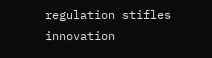regulation stifles innovation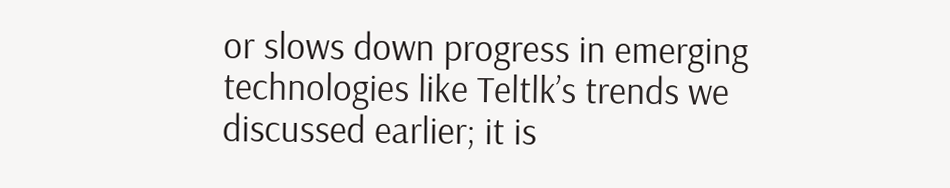or slows down progress in emerging technologies like Teltlk’s trends we discussed earlier; it is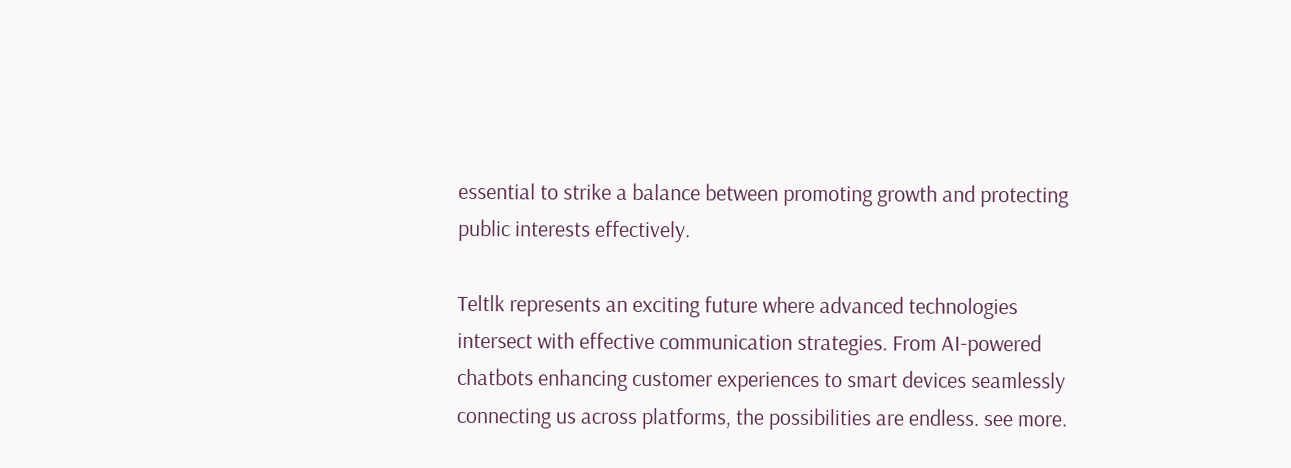essential to strike a balance between promoting growth and protecting public interests effectively.

Teltlk represents an exciting future where advanced technologies intersect with effective communication strategies. From AI-powered chatbots enhancing customer experiences to smart devices seamlessly connecting us across platforms, the possibilities are endless. see more.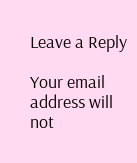Leave a Reply

Your email address will not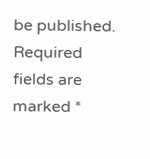be published. Required fields are marked *